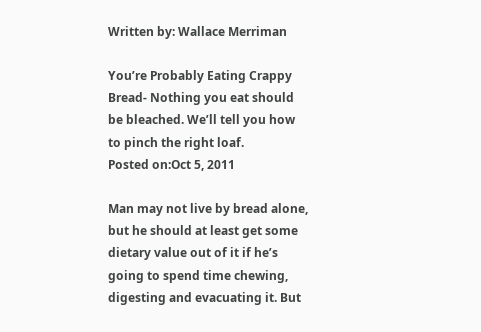Written by: Wallace Merriman

You’re Probably Eating Crappy Bread- Nothing you eat should be bleached. We’ll tell you how to pinch the right loaf.
Posted on:Oct 5, 2011

Man may not live by bread alone, but he should at least get some dietary value out of it if he’s going to spend time chewing, digesting and evacuating it. But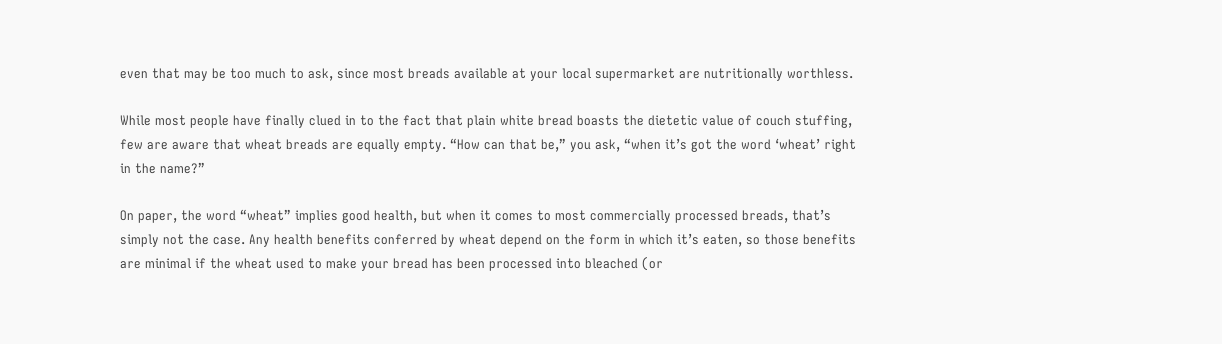even that may be too much to ask, since most breads available at your local supermarket are nutritionally worthless.

While most people have finally clued in to the fact that plain white bread boasts the dietetic value of couch stuffing, few are aware that wheat breads are equally empty. “How can that be,” you ask, “when it’s got the word ‘wheat’ right in the name?”

On paper, the word “wheat” implies good health, but when it comes to most commercially processed breads, that’s simply not the case. Any health benefits conferred by wheat depend on the form in which it’s eaten, so those benefits are minimal if the wheat used to make your bread has been processed into bleached (or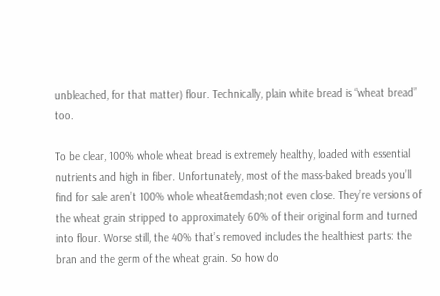unbleached, for that matter) flour. Technically, plain white bread is “wheat bread” too.

To be clear, 100% whole wheat bread is extremely healthy, loaded with essential nutrients and high in fiber. Unfortunately, most of the mass-baked breads you’ll find for sale aren’t 100% whole wheat&emdash;not even close. They’re versions of the wheat grain stripped to approximately 60% of their original form and turned into flour. Worse still, the 40% that’s removed includes the healthiest parts: the bran and the germ of the wheat grain. So how do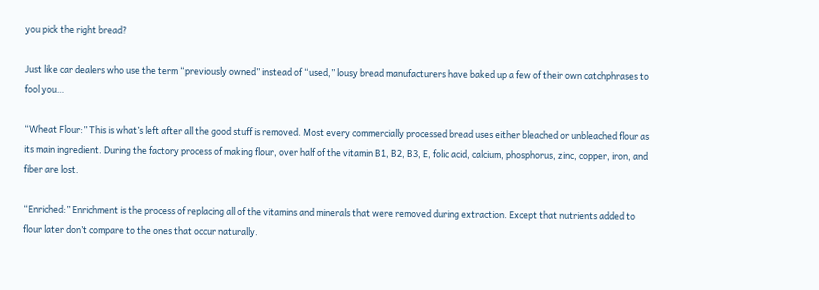you pick the right bread?

Just like car dealers who use the term “previously owned” instead of “used,” lousy bread manufacturers have baked up a few of their own catchphrases to fool you…

“Wheat Flour:” This is what’s left after all the good stuff is removed. Most every commercially processed bread uses either bleached or unbleached flour as its main ingredient. During the factory process of making flour, over half of the vitamin B1, B2, B3, E, folic acid, calcium, phosphorus, zinc, copper, iron, and fiber are lost.

“Enriched:” Enrichment is the process of replacing all of the vitamins and minerals that were removed during extraction. Except that nutrients added to flour later don’t compare to the ones that occur naturally.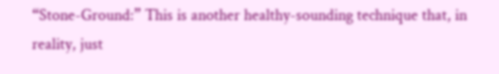“Stone-Ground:” This is another healthy-sounding technique that, in reality, just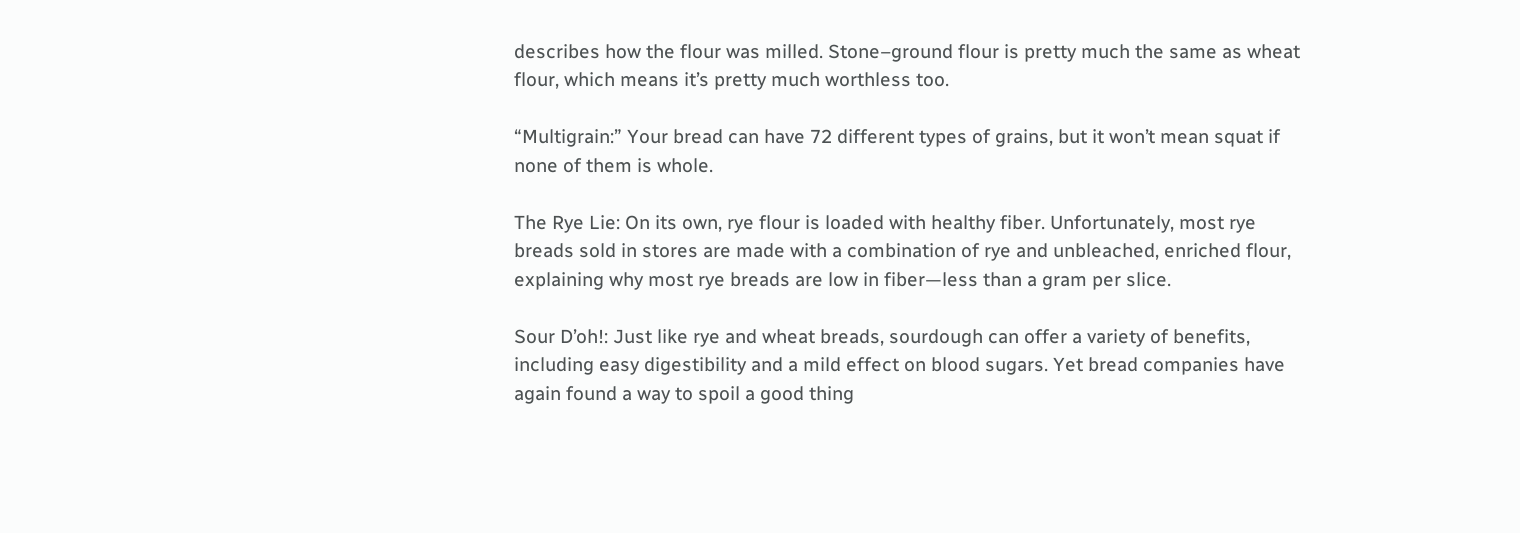describes how the flour was milled. Stone–ground flour is pretty much the same as wheat flour, which means it’s pretty much worthless too.

“Multigrain:” Your bread can have 72 different types of grains, but it won’t mean squat if none of them is whole.

The Rye Lie: On its own, rye flour is loaded with healthy fiber. Unfortunately, most rye breads sold in stores are made with a combination of rye and unbleached, enriched flour, explaining why most rye breads are low in fiber—less than a gram per slice.

Sour D’oh!: Just like rye and wheat breads, sourdough can offer a variety of benefits, including easy digestibility and a mild effect on blood sugars. Yet bread companies have again found a way to spoil a good thing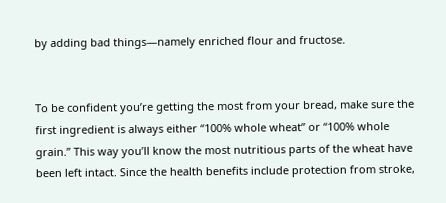by adding bad things—namely enriched flour and fructose.


To be confident you’re getting the most from your bread, make sure the first ingredient is always either “100% whole wheat” or “100% whole grain.” This way you’ll know the most nutritious parts of the wheat have been left intact. Since the health benefits include protection from stroke,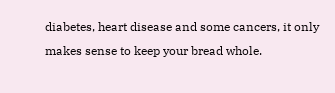diabetes, heart disease and some cancers, it only makes sense to keep your bread whole.